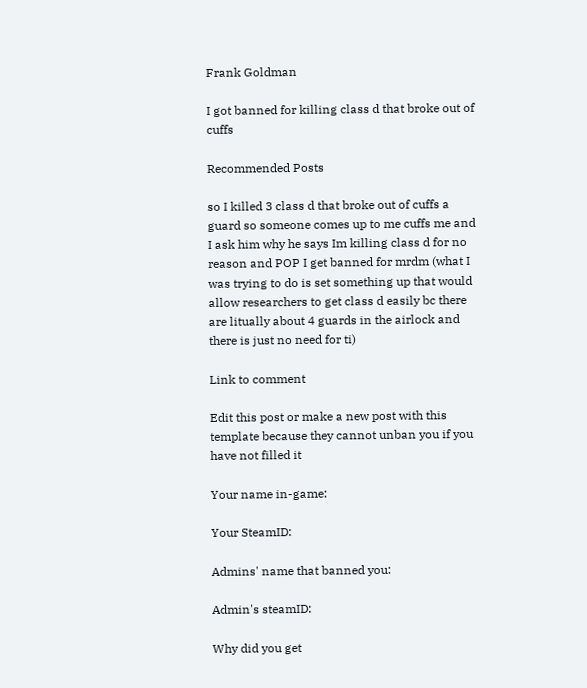Frank Goldman

I got banned for killing class d that broke out of cuffs

Recommended Posts

so I killed 3 class d that broke out of cuffs a guard so someone comes up to me cuffs me and I ask him why he says Im killing class d for no reason and POP I get banned for mrdm (what I was trying to do is set something up that would allow researchers to get class d easily bc there are litually about 4 guards in the airlock and there is just no need for ti)

Link to comment

Edit this post or make a new post with this template because they cannot unban you if you have not filled it

Your name in-game:

Your SteamID:

Admins' name that banned you:

Admin's steamID:

Why did you get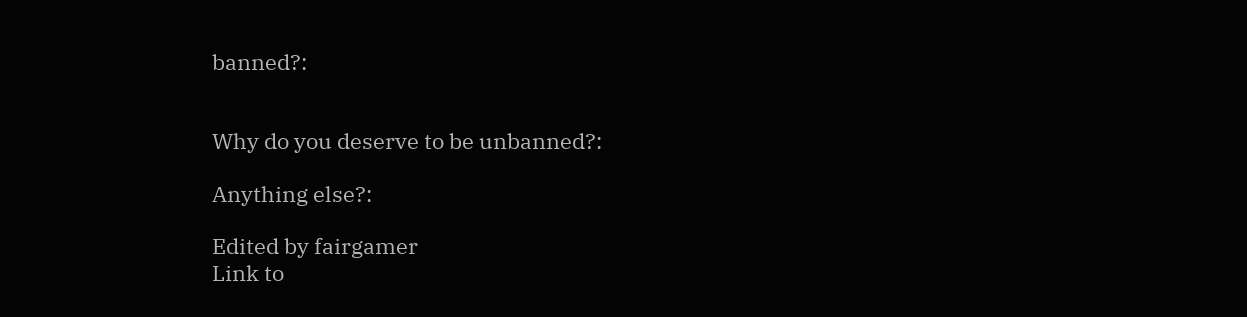banned?:


Why do you deserve to be unbanned?:

Anything else?:

Edited by fairgamer
Link to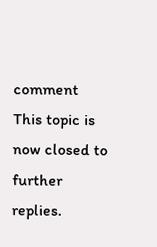comment
This topic is now closed to further replies.